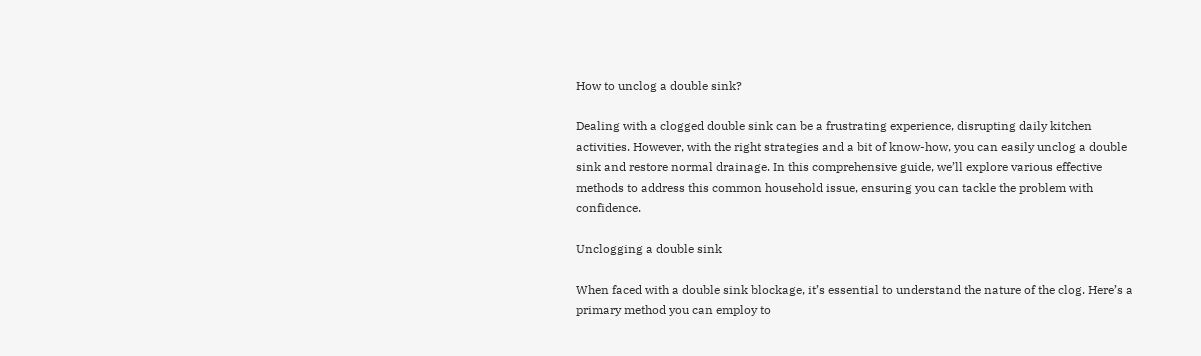How to unclog a double sink?

Dealing with a clogged double sink can be a frustrating experience, disrupting daily kitchen activities. However, with the right strategies and a bit of know-how, you can easily unclog a double sink and restore normal drainage. In this comprehensive guide, we’ll explore various effective methods to address this common household issue, ensuring you can tackle the problem with confidence.

Unclogging a double sink

When faced with a double sink blockage, it’s essential to understand the nature of the clog. Here’s a primary method you can employ to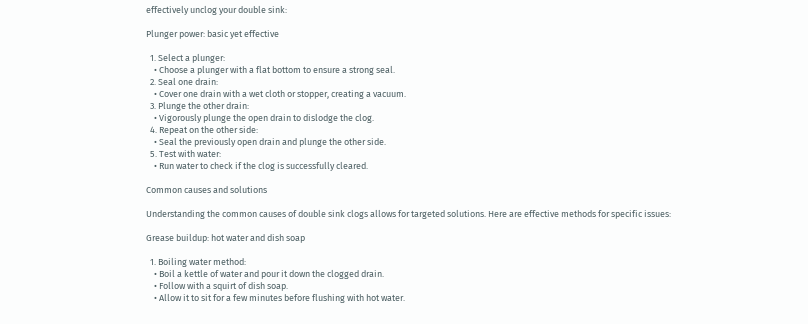effectively unclog your double sink:

Plunger power: basic yet effective

  1. Select a plunger:
    • Choose a plunger with a flat bottom to ensure a strong seal.
  2. Seal one drain:
    • Cover one drain with a wet cloth or stopper, creating a vacuum.
  3. Plunge the other drain:
    • Vigorously plunge the open drain to dislodge the clog.
  4. Repeat on the other side:
    • Seal the previously open drain and plunge the other side.
  5. Test with water:
    • Run water to check if the clog is successfully cleared.

Common causes and solutions

Understanding the common causes of double sink clogs allows for targeted solutions. Here are effective methods for specific issues:

Grease buildup: hot water and dish soap

  1. Boiling water method:
    • Boil a kettle of water and pour it down the clogged drain.
    • Follow with a squirt of dish soap.
    • Allow it to sit for a few minutes before flushing with hot water.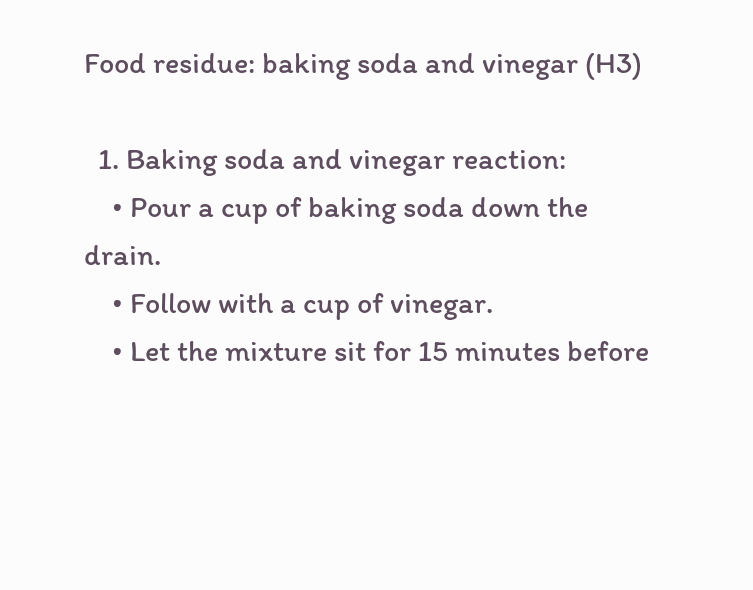Food residue: baking soda and vinegar (H3)

  1. Baking soda and vinegar reaction:
    • Pour a cup of baking soda down the drain.
    • Follow with a cup of vinegar.
    • Let the mixture sit for 15 minutes before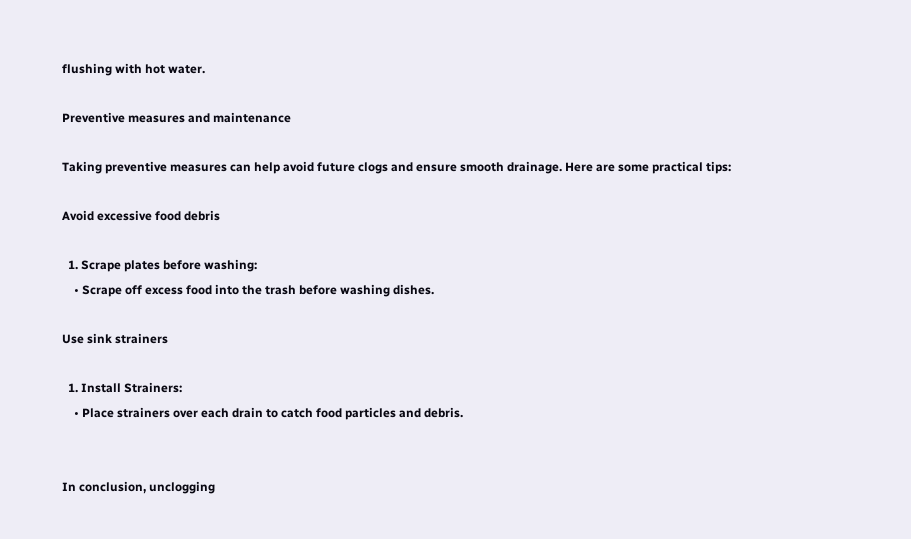flushing with hot water.

Preventive measures and maintenance

Taking preventive measures can help avoid future clogs and ensure smooth drainage. Here are some practical tips:

Avoid excessive food debris

  1. Scrape plates before washing:
    • Scrape off excess food into the trash before washing dishes.

Use sink strainers

  1. Install Strainers:
    • Place strainers over each drain to catch food particles and debris.


In conclusion, unclogging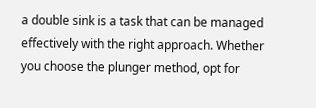a double sink is a task that can be managed effectively with the right approach. Whether you choose the plunger method, opt for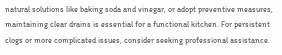natural solutions like baking soda and vinegar, or adopt preventive measures, maintaining clear drains is essential for a functional kitchen. For persistent clogs or more complicated issues, consider seeking professional assistance.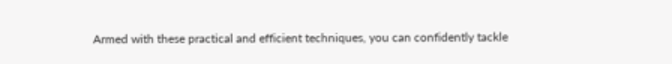Armed with these practical and efficient techniques, you can confidently tackle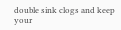double sink clogs and keep your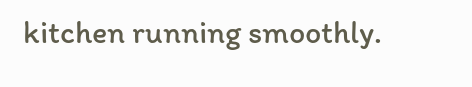kitchen running smoothly.